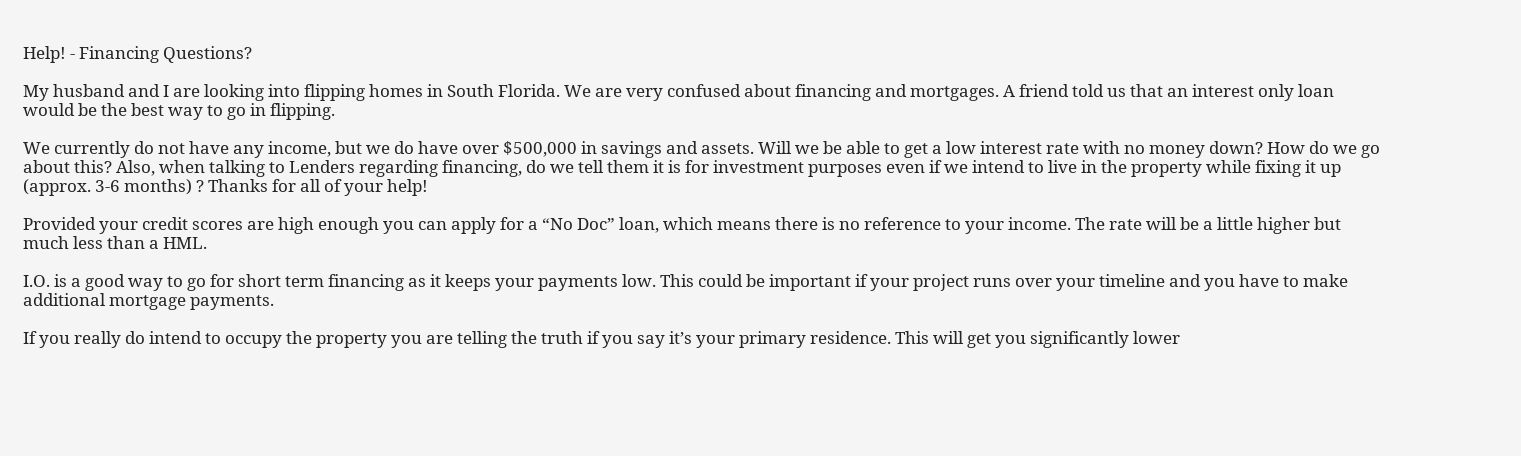Help! - Financing Questions?

My husband and I are looking into flipping homes in South Florida. We are very confused about financing and mortgages. A friend told us that an interest only loan would be the best way to go in flipping.

We currently do not have any income, but we do have over $500,000 in savings and assets. Will we be able to get a low interest rate with no money down? How do we go about this? Also, when talking to Lenders regarding financing, do we tell them it is for investment purposes even if we intend to live in the property while fixing it up (approx. 3-6 months) ? Thanks for all of your help!

Provided your credit scores are high enough you can apply for a “No Doc” loan, which means there is no reference to your income. The rate will be a little higher but much less than a HML.

I.O. is a good way to go for short term financing as it keeps your payments low. This could be important if your project runs over your timeline and you have to make additional mortgage payments.

If you really do intend to occupy the property you are telling the truth if you say it’s your primary residence. This will get you significantly lower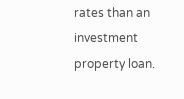rates than an investment property loan.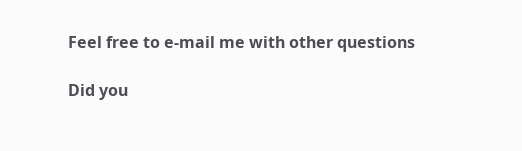Feel free to e-mail me with other questions

Did you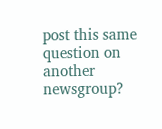post this same question on another newsgroup?